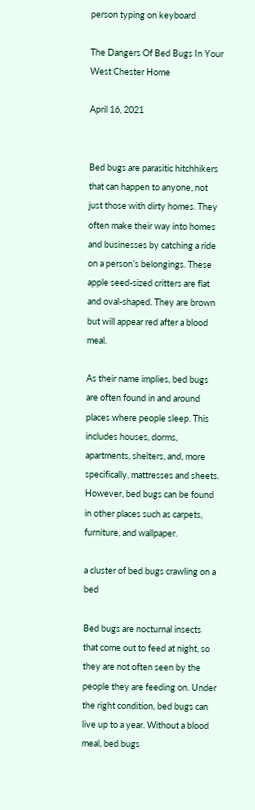person typing on keyboard

The Dangers Of Bed Bugs In Your West Chester Home

April 16, 2021


Bed bugs are parasitic hitchhikers that can happen to anyone, not just those with dirty homes. They often make their way into homes and businesses by catching a ride on a person’s belongings. These apple seed-sized critters are flat and oval-shaped. They are brown but will appear red after a blood meal.

As their name implies, bed bugs are often found in and around places where people sleep. This includes houses, dorms, apartments, shelters, and, more specifically, mattresses and sheets. However, bed bugs can be found in other places such as carpets, furniture, and wallpaper.

a cluster of bed bugs crawling on a bed

Bed bugs are nocturnal insects that come out to feed at night, so they are not often seen by the people they are feeding on. Under the right condition, bed bugs can live up to a year. Without a blood meal, bed bugs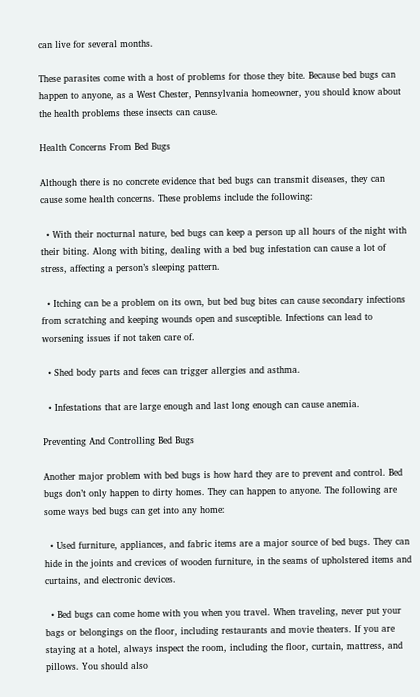can live for several months.

These parasites come with a host of problems for those they bite. Because bed bugs can happen to anyone, as a West Chester, Pennsylvania homeowner, you should know about the health problems these insects can cause.

Health Concerns From Bed Bugs

Although there is no concrete evidence that bed bugs can transmit diseases, they can cause some health concerns. These problems include the following:

  • With their nocturnal nature, bed bugs can keep a person up all hours of the night with their biting. Along with biting, dealing with a bed bug infestation can cause a lot of stress, affecting a person’s sleeping pattern.

  • Itching can be a problem on its own, but bed bug bites can cause secondary infections from scratching and keeping wounds open and susceptible. Infections can lead to worsening issues if not taken care of.

  • Shed body parts and feces can trigger allergies and asthma.

  • Infestations that are large enough and last long enough can cause anemia.

Preventing And Controlling Bed Bugs

Another major problem with bed bugs is how hard they are to prevent and control. Bed bugs don’t only happen to dirty homes. They can happen to anyone. The following are some ways bed bugs can get into any home:

  • Used furniture, appliances, and fabric items are a major source of bed bugs. They can hide in the joints and crevices of wooden furniture, in the seams of upholstered items and curtains, and electronic devices.

  • Bed bugs can come home with you when you travel. When traveling, never put your bags or belongings on the floor, including restaurants and movie theaters. If you are staying at a hotel, always inspect the room, including the floor, curtain, mattress, and pillows. You should also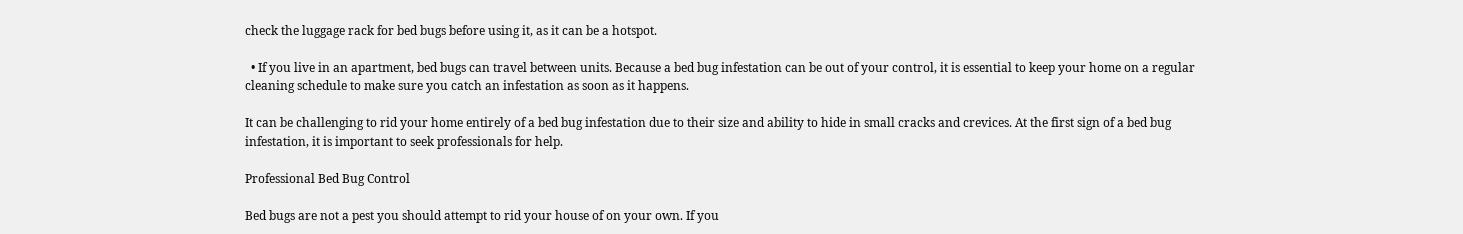check the luggage rack for bed bugs before using it, as it can be a hotspot.

  • If you live in an apartment, bed bugs can travel between units. Because a bed bug infestation can be out of your control, it is essential to keep your home on a regular cleaning schedule to make sure you catch an infestation as soon as it happens.

It can be challenging to rid your home entirely of a bed bug infestation due to their size and ability to hide in small cracks and crevices. At the first sign of a bed bug infestation, it is important to seek professionals for help.

Professional Bed Bug Control

Bed bugs are not a pest you should attempt to rid your house of on your own. If you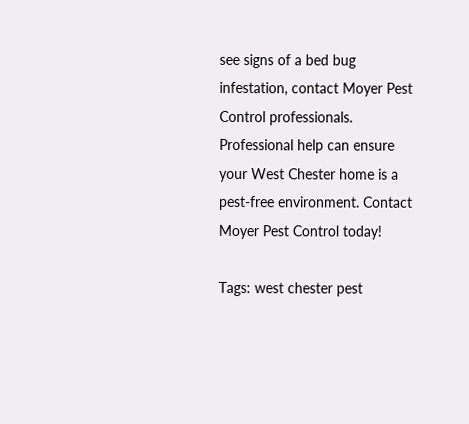see signs of a bed bug infestation, contact Moyer Pest Control professionals. Professional help can ensure your West Chester home is a pest-free environment. Contact Moyer Pest Control today!

Tags: west chester pest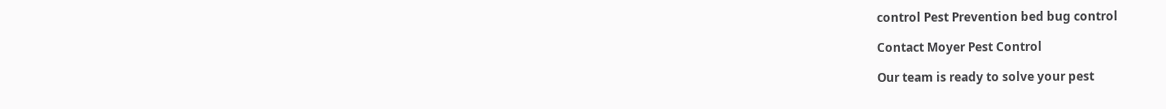control Pest Prevention bed bug control

Contact Moyer Pest Control

Our team is ready to solve your pest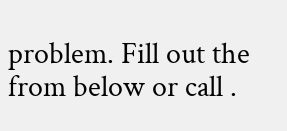problem. Fill out the from below or call .